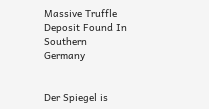Massive Truffle Deposit Found In Southern Germany


Der Spiegel is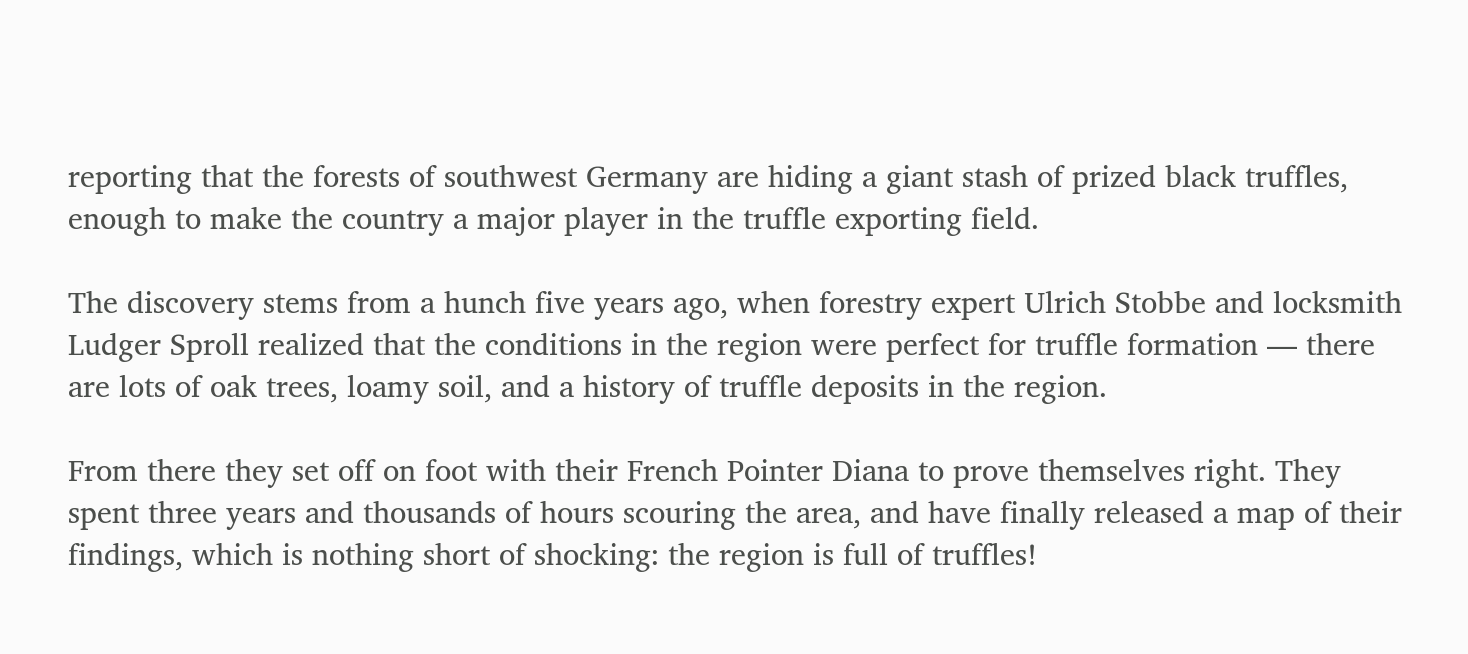reporting that the forests of southwest Germany are hiding a giant stash of prized black truffles, enough to make the country a major player in the truffle exporting field.

The discovery stems from a hunch five years ago, when forestry expert Ulrich Stobbe and locksmith Ludger Sproll realized that the conditions in the region were perfect for truffle formation — there are lots of oak trees, loamy soil, and a history of truffle deposits in the region.

From there they set off on foot with their French Pointer Diana to prove themselves right. They spent three years and thousands of hours scouring the area, and have finally released a map of their findings, which is nothing short of shocking: the region is full of truffles!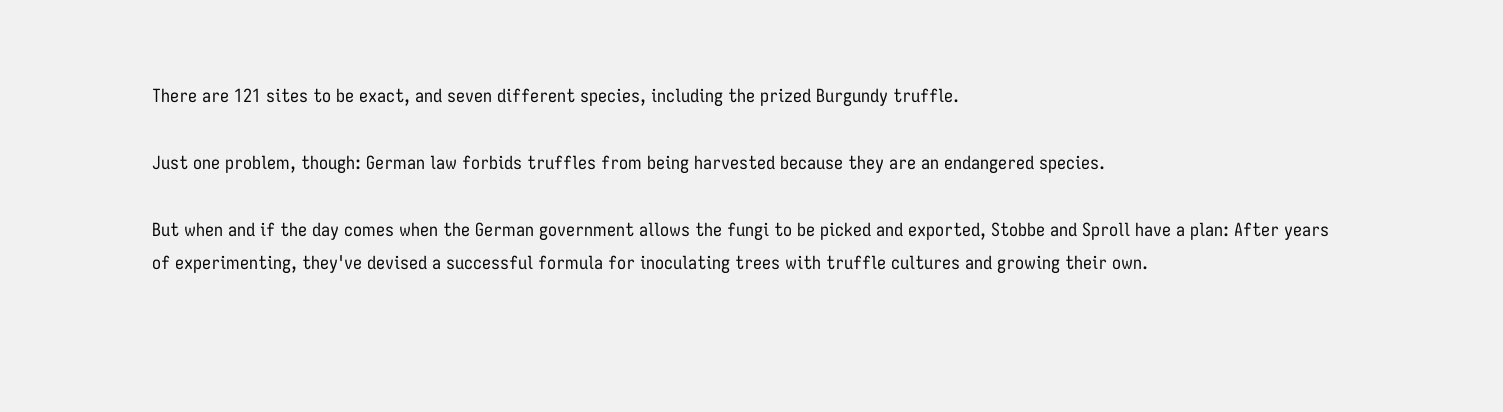There are 121 sites to be exact, and seven different species, including the prized Burgundy truffle.

Just one problem, though: German law forbids truffles from being harvested because they are an endangered species.

But when and if the day comes when the German government allows the fungi to be picked and exported, Stobbe and Sproll have a plan: After years of experimenting, they've devised a successful formula for inoculating trees with truffle cultures and growing their own.